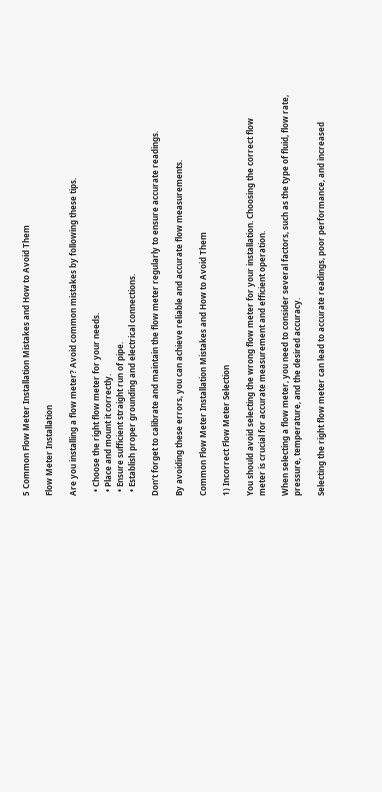5 Common Flow Meter Installation Mistakes and How to Avoid Them

Flow Meter Installation

Are you installing a flow meter? Avoid common mistakes by following these tips.

  • Choose the right flow meter for your needs.
  • Place and mount it correctly.
  • Ensure sufficient straight run of pipe.
  • Establish proper grounding and electrical connections.

Don’t forget to calibrate and maintain the flow meter regularly to ensure accurate readings.

By avoiding these errors, you can achieve reliable and accurate flow measurements.

Common Flow Meter Installation Mistakes and How to Avoid Them

1) Incorrect Flow Meter Selection

You should avoid selecting the wrong flow meter for your installation. Choosing the correct flow meter is crucial for accurate measurement and efficient operation.

When selecting a flow meter, you need to consider several factors, such as the type of fluid, flow rate, pressure, temperature, and the desired accuracy.

Selecting the right flow meter can lead to accurate readings, poor performance, and increased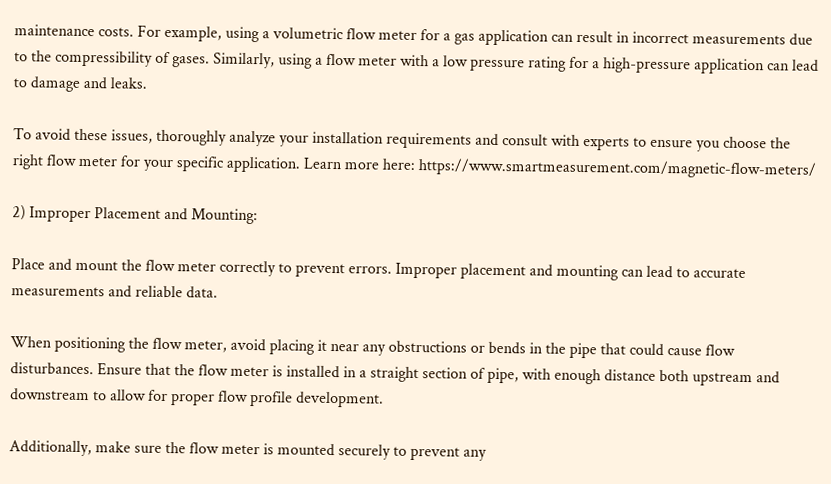maintenance costs. For example, using a volumetric flow meter for a gas application can result in incorrect measurements due to the compressibility of gases. Similarly, using a flow meter with a low pressure rating for a high-pressure application can lead to damage and leaks.

To avoid these issues, thoroughly analyze your installation requirements and consult with experts to ensure you choose the right flow meter for your specific application. Learn more here: https://www.smartmeasurement.com/magnetic-flow-meters/

2) Improper Placement and Mounting:

Place and mount the flow meter correctly to prevent errors. Improper placement and mounting can lead to accurate measurements and reliable data.

When positioning the flow meter, avoid placing it near any obstructions or bends in the pipe that could cause flow disturbances. Ensure that the flow meter is installed in a straight section of pipe, with enough distance both upstream and downstream to allow for proper flow profile development.

Additionally, make sure the flow meter is mounted securely to prevent any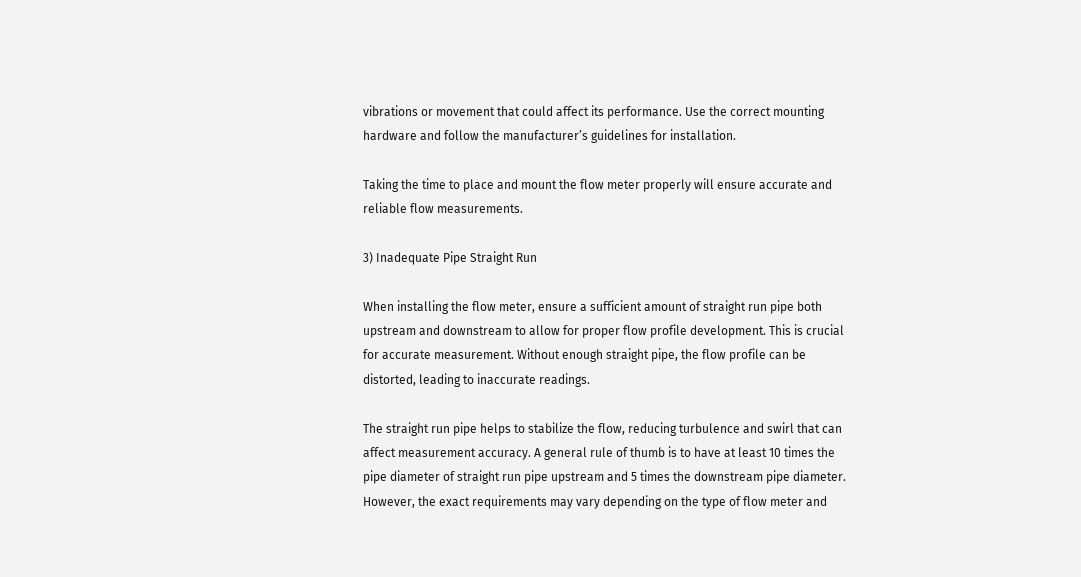vibrations or movement that could affect its performance. Use the correct mounting hardware and follow the manufacturer’s guidelines for installation.

Taking the time to place and mount the flow meter properly will ensure accurate and reliable flow measurements.

3) Inadequate Pipe Straight Run

When installing the flow meter, ensure a sufficient amount of straight run pipe both upstream and downstream to allow for proper flow profile development. This is crucial for accurate measurement. Without enough straight pipe, the flow profile can be distorted, leading to inaccurate readings.

The straight run pipe helps to stabilize the flow, reducing turbulence and swirl that can affect measurement accuracy. A general rule of thumb is to have at least 10 times the pipe diameter of straight run pipe upstream and 5 times the downstream pipe diameter. However, the exact requirements may vary depending on the type of flow meter and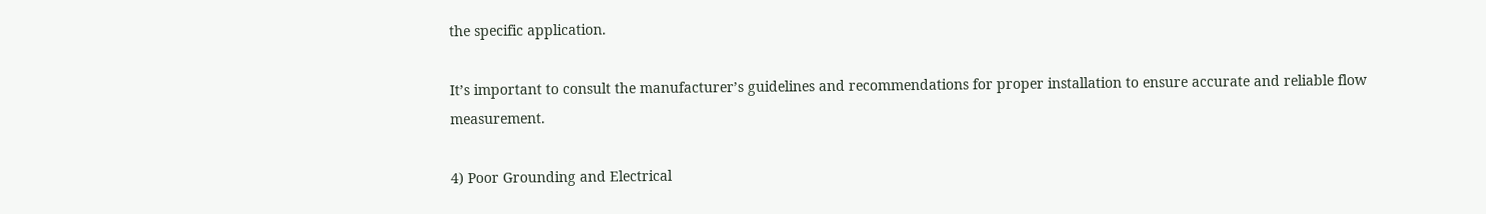the specific application.

It’s important to consult the manufacturer’s guidelines and recommendations for proper installation to ensure accurate and reliable flow measurement.

4) Poor Grounding and Electrical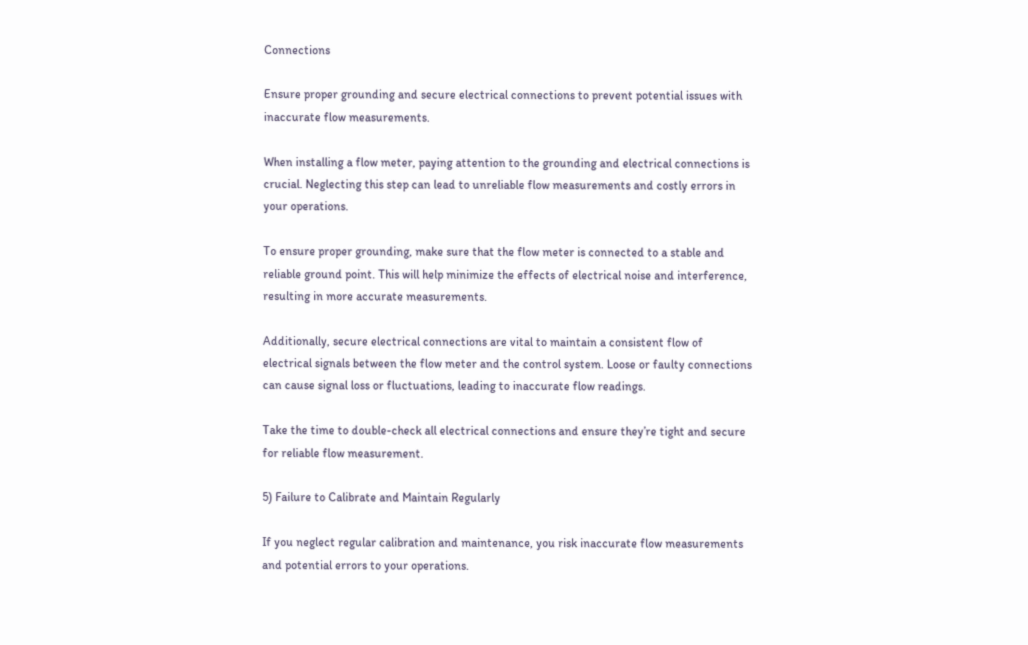Connections

Ensure proper grounding and secure electrical connections to prevent potential issues with inaccurate flow measurements.

When installing a flow meter, paying attention to the grounding and electrical connections is crucial. Neglecting this step can lead to unreliable flow measurements and costly errors in your operations.

To ensure proper grounding, make sure that the flow meter is connected to a stable and reliable ground point. This will help minimize the effects of electrical noise and interference, resulting in more accurate measurements.

Additionally, secure electrical connections are vital to maintain a consistent flow of electrical signals between the flow meter and the control system. Loose or faulty connections can cause signal loss or fluctuations, leading to inaccurate flow readings.

Take the time to double-check all electrical connections and ensure they’re tight and secure for reliable flow measurement.

5) Failure to Calibrate and Maintain Regularly

If you neglect regular calibration and maintenance, you risk inaccurate flow measurements and potential errors to your operations.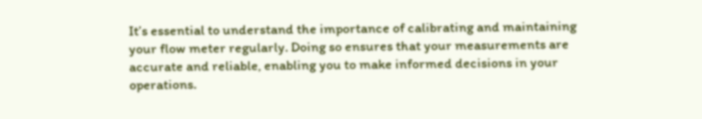It’s essential to understand the importance of calibrating and maintaining your flow meter regularly. Doing so ensures that your measurements are accurate and reliable, enabling you to make informed decisions in your operations.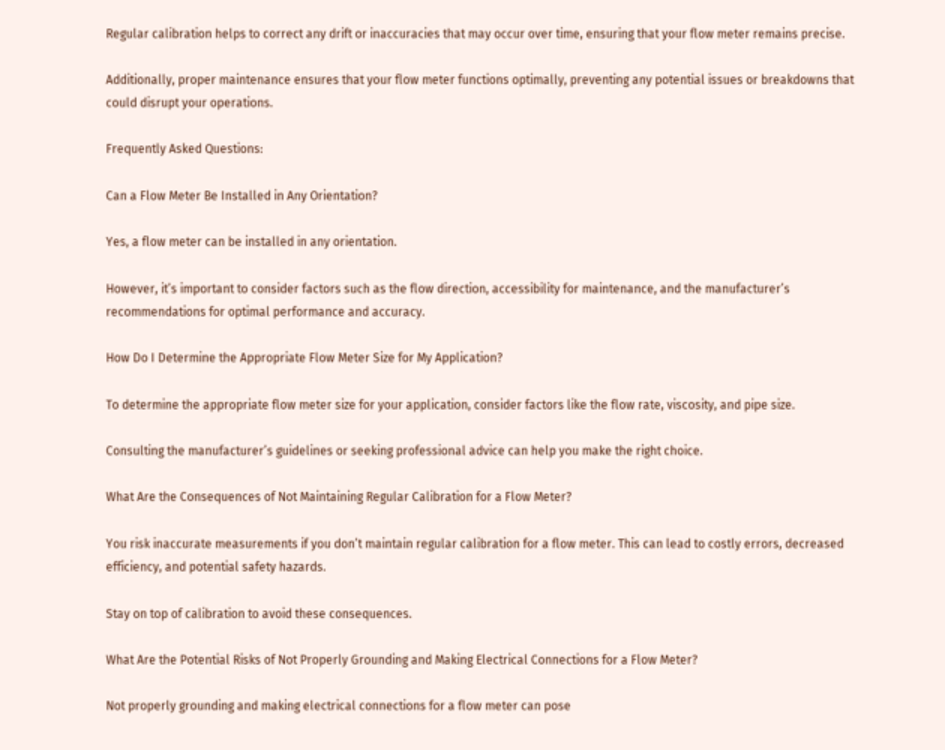Regular calibration helps to correct any drift or inaccuracies that may occur over time, ensuring that your flow meter remains precise.

Additionally, proper maintenance ensures that your flow meter functions optimally, preventing any potential issues or breakdowns that could disrupt your operations.

Frequently Asked Questions:

Can a Flow Meter Be Installed in Any Orientation?

Yes, a flow meter can be installed in any orientation.

However, it’s important to consider factors such as the flow direction, accessibility for maintenance, and the manufacturer’s recommendations for optimal performance and accuracy.

How Do I Determine the Appropriate Flow Meter Size for My Application?

To determine the appropriate flow meter size for your application, consider factors like the flow rate, viscosity, and pipe size.

Consulting the manufacturer’s guidelines or seeking professional advice can help you make the right choice.

What Are the Consequences of Not Maintaining Regular Calibration for a Flow Meter?

You risk inaccurate measurements if you don’t maintain regular calibration for a flow meter. This can lead to costly errors, decreased efficiency, and potential safety hazards.

Stay on top of calibration to avoid these consequences.

What Are the Potential Risks of Not Properly Grounding and Making Electrical Connections for a Flow Meter?

Not properly grounding and making electrical connections for a flow meter can pose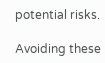potential risks.

Avoiding these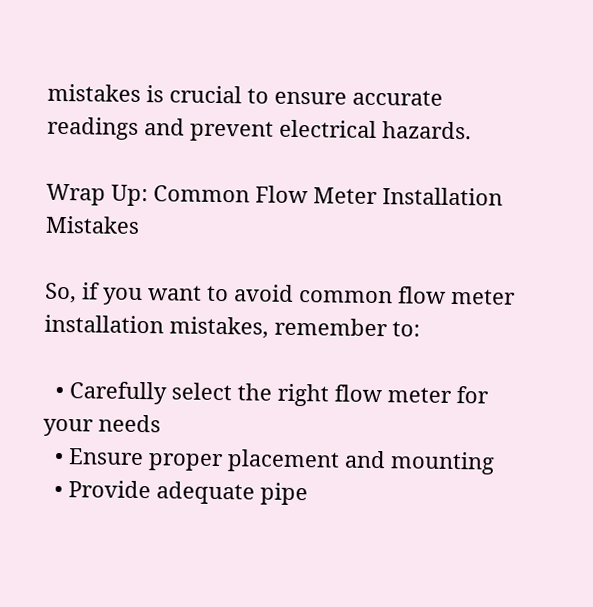mistakes is crucial to ensure accurate readings and prevent electrical hazards.

Wrap Up: Common Flow Meter Installation Mistakes

So, if you want to avoid common flow meter installation mistakes, remember to:

  • Carefully select the right flow meter for your needs
  • Ensure proper placement and mounting
  • Provide adequate pipe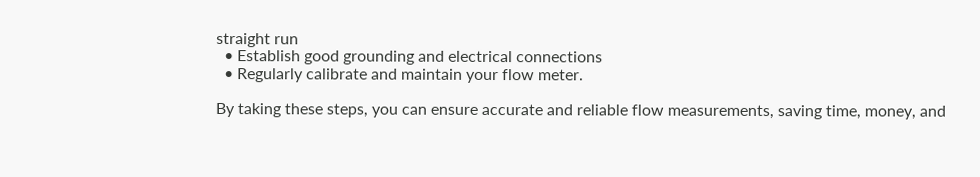straight run
  • Establish good grounding and electrical connections
  • Regularly calibrate and maintain your flow meter.

By taking these steps, you can ensure accurate and reliable flow measurements, saving time, money, and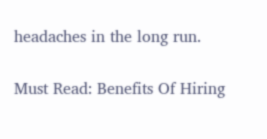headaches in the long run.

Must Read: Benefits Of Hiring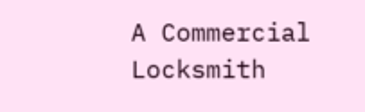A Commercial Locksmith